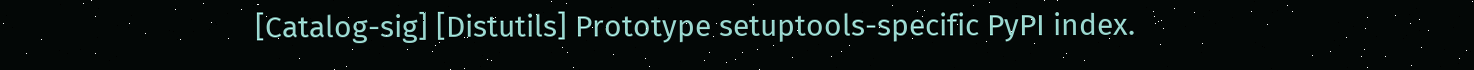[Catalog-sig] [Distutils] Prototype setuptools-specific PyPI index.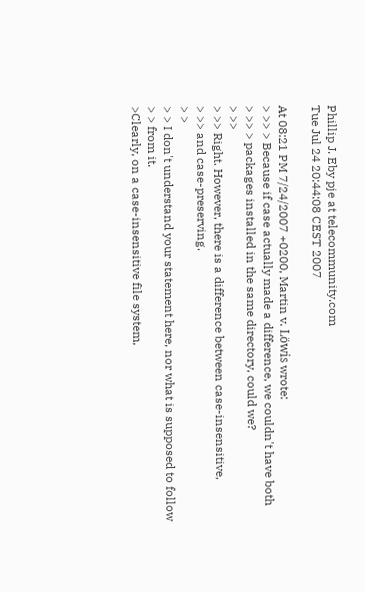Phillip J. Eby pje at telecommunity.com
Tue Jul 24 20:44:08 CEST 2007

At 08:21 PM 7/24/2007 +0200, Martin v. Löwis wrote:
> >> > Because if case actually made a difference, we couldn't have both
> >> > packages installed in the same directory, could we?
> >>
> >> Right. However, there is a difference between case-insensitive,
> >> and case-preserving.
> >
> > I don't understand your statement here, nor what is supposed to follow
> > from it.
>Clearly, on a case-insensitive file system,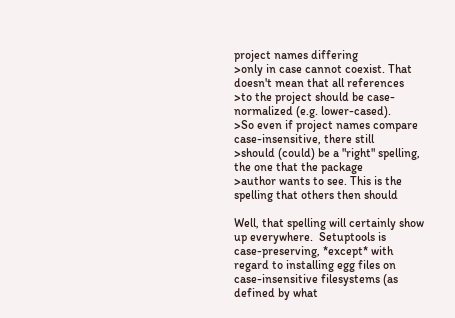project names differing
>only in case cannot coexist. That doesn't mean that all references
>to the project should be case-normalized (e.g. lower-cased).
>So even if project names compare case-insensitive, there still
>should (could) be a "right" spelling, the one that the package
>author wants to see. This is the spelling that others then should

Well, that spelling will certainly show up everywhere.  Setuptools is
case-preserving, *except* with regard to installing egg files on
case-insensitive filesystems (as defined by what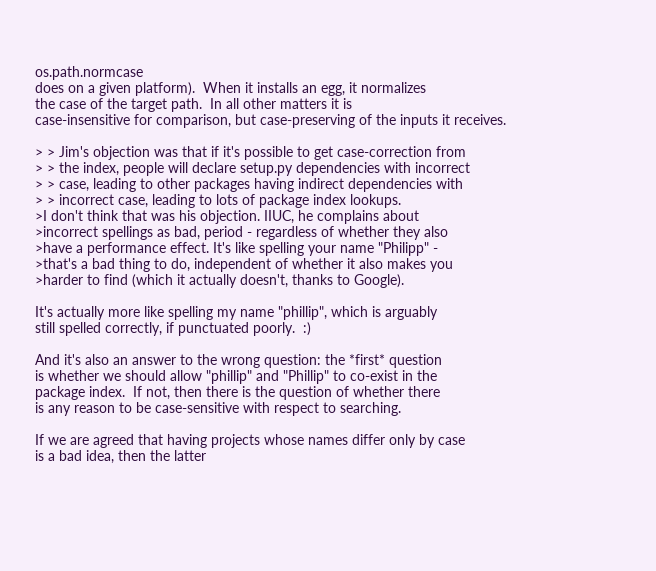os.path.normcase
does on a given platform).  When it installs an egg, it normalizes
the case of the target path.  In all other matters it is
case-insensitive for comparison, but case-preserving of the inputs it receives.

> > Jim's objection was that if it's possible to get case-correction from
> > the index, people will declare setup.py dependencies with incorrect
> > case, leading to other packages having indirect dependencies with
> > incorrect case, leading to lots of package index lookups.
>I don't think that was his objection. IIUC, he complains about
>incorrect spellings as bad, period - regardless of whether they also
>have a performance effect. It's like spelling your name "Philipp" -
>that's a bad thing to do, independent of whether it also makes you
>harder to find (which it actually doesn't, thanks to Google).

It's actually more like spelling my name "phillip", which is arguably
still spelled correctly, if punctuated poorly.  :)

And it's also an answer to the wrong question: the *first* question
is whether we should allow "phillip" and "Phillip" to co-exist in the
package index.  If not, then there is the question of whether there
is any reason to be case-sensitive with respect to searching.

If we are agreed that having projects whose names differ only by case
is a bad idea, then the latter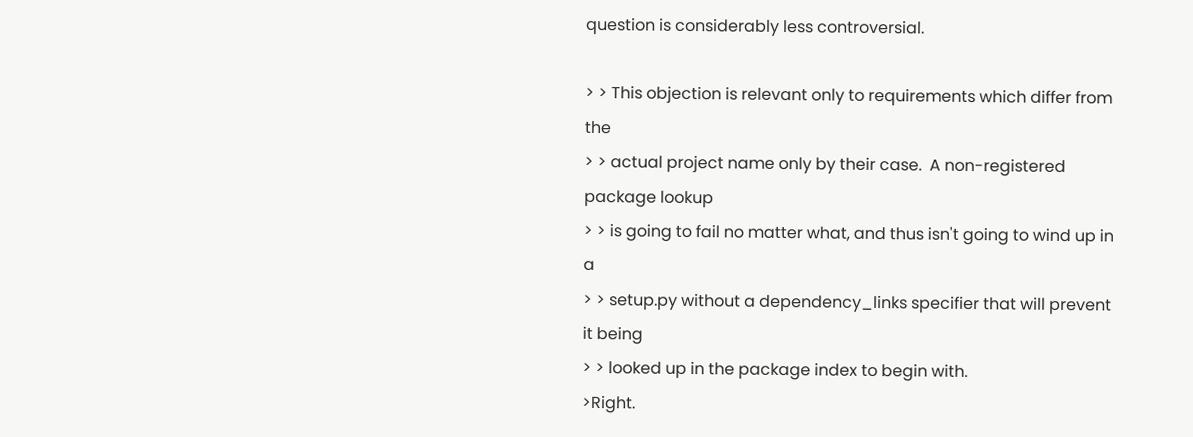question is considerably less controversial.

> > This objection is relevant only to requirements which differ from the
> > actual project name only by their case.  A non-registered package lookup
> > is going to fail no matter what, and thus isn't going to wind up in a
> > setup.py without a dependency_links specifier that will prevent it being
> > looked up in the package index to begin with.
>Right.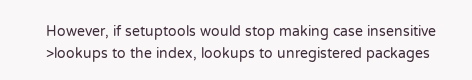However, if setuptools would stop making case insensitive
>lookups to the index, lookups to unregistered packages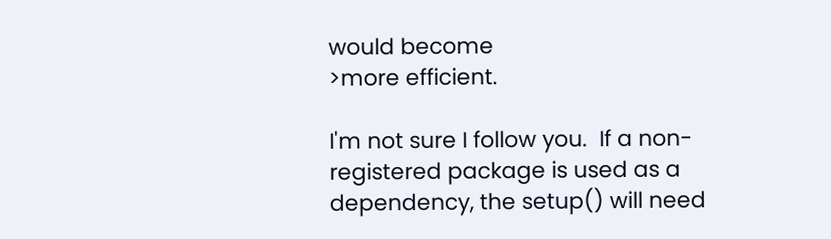would become
>more efficient.

I'm not sure I follow you.  If a non-registered package is used as a
dependency, the setup() will need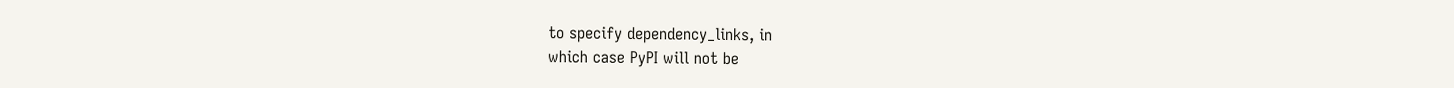to specify dependency_links, in
which case PyPI will not be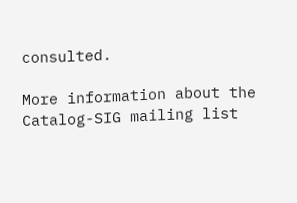consulted.

More information about the Catalog-SIG mailing list